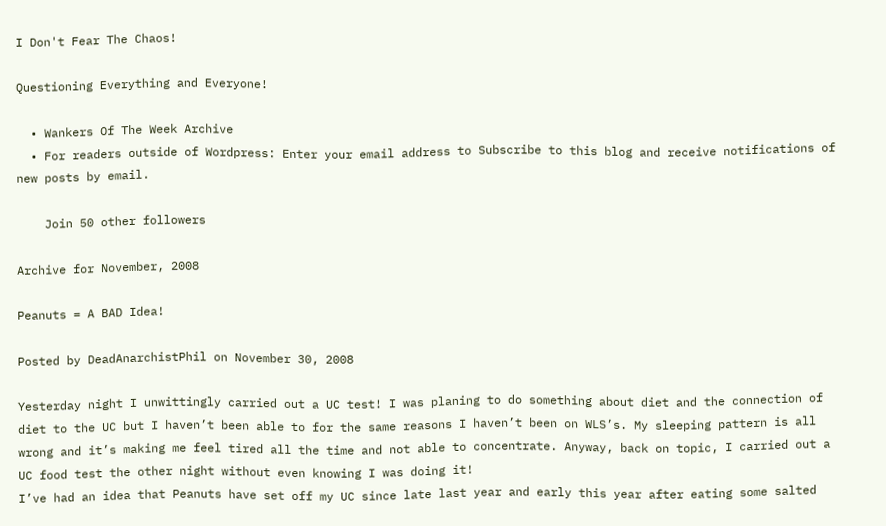I Don't Fear The Chaos!

Questioning Everything and Everyone!

  • Wankers Of The Week Archive
  • For readers outside of Wordpress: Enter your email address to Subscribe to this blog and receive notifications of new posts by email.

    Join 50 other followers

Archive for November, 2008

Peanuts = A BAD Idea!

Posted by DeadAnarchistPhil on November 30, 2008

Yesterday night I unwittingly carried out a UC test! I was planing to do something about diet and the connection of diet to the UC but I haven’t been able to for the same reasons I haven’t been on WLS’s. My sleeping pattern is all wrong and it’s making me feel tired all the time and not able to concentrate. Anyway, back on topic, I carried out a UC food test the other night without even knowing I was doing it!
I’ve had an idea that Peanuts have set off my UC since late last year and early this year after eating some salted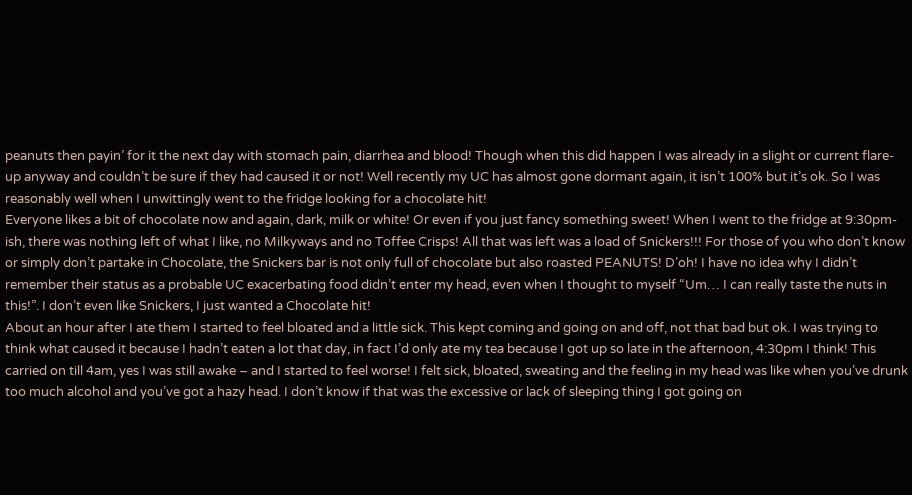peanuts then payin’ for it the next day with stomach pain, diarrhea and blood! Though when this did happen I was already in a slight or current flare-up anyway and couldn’t be sure if they had caused it or not! Well recently my UC has almost gone dormant again, it isn’t 100% but it’s ok. So I was reasonably well when I unwittingly went to the fridge looking for a chocolate hit!
Everyone likes a bit of chocolate now and again, dark, milk or white! Or even if you just fancy something sweet! When I went to the fridge at 9:30pm-ish, there was nothing left of what I like, no Milkyways and no Toffee Crisps! All that was left was a load of Snickers!!! For those of you who don’t know or simply don’t partake in Chocolate, the Snickers bar is not only full of chocolate but also roasted PEANUTS! D’oh! I have no idea why I didn’t remember their status as a probable UC exacerbating food didn’t enter my head, even when I thought to myself “Um… I can really taste the nuts in this!”. I don’t even like Snickers, I just wanted a Chocolate hit!
About an hour after I ate them I started to feel bloated and a little sick. This kept coming and going on and off, not that bad but ok. I was trying to think what caused it because I hadn’t eaten a lot that day, in fact I’d only ate my tea because I got up so late in the afternoon, 4:30pm I think! This carried on till 4am, yes I was still awake – and I started to feel worse! I felt sick, bloated, sweating and the feeling in my head was like when you’ve drunk too much alcohol and you’ve got a hazy head. I don’t know if that was the excessive or lack of sleeping thing I got going on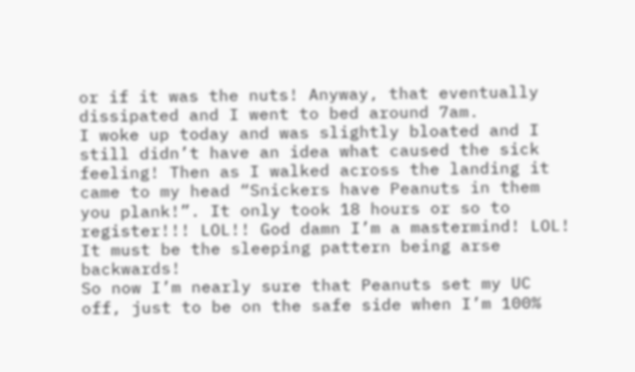or if it was the nuts! Anyway, that eventually dissipated and I went to bed around 7am.
I woke up today and was slightly bloated and I still didn’t have an idea what caused the sick feeling! Then as I walked across the landing it came to my head “Snickers have Peanuts in them you plank!”. It only took 18 hours or so to register!!! LOL!! God damn I’m a mastermind! LOL! It must be the sleeping pattern being arse backwards!
So now I’m nearly sure that Peanuts set my UC off, just to be on the safe side when I’m 100%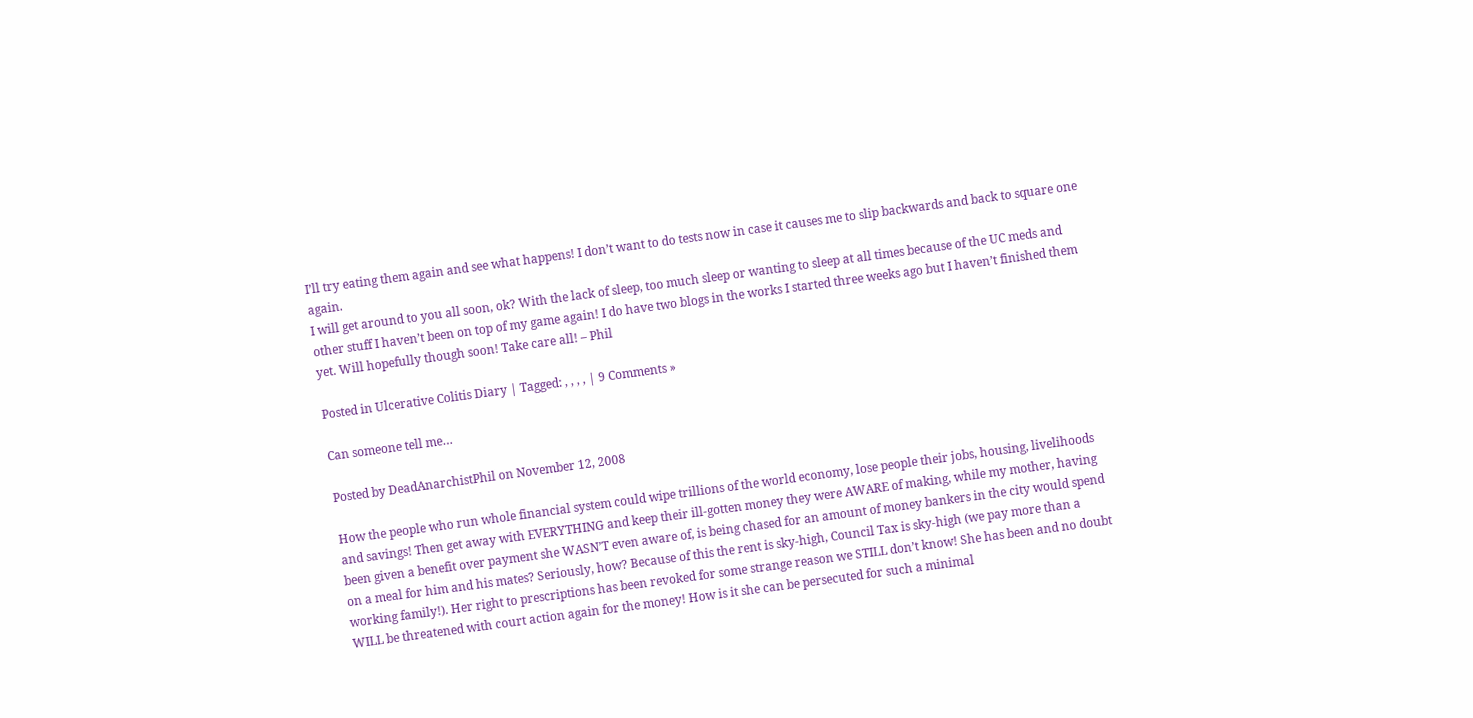I’ll try eating them again and see what happens! I don’t want to do tests now in case it causes me to slip backwards and back to square one again.
I will get around to you all soon, ok? With the lack of sleep, too much sleep or wanting to sleep at all times because of the UC meds and other stuff I haven’t been on top of my game again! I do have two blogs in the works I started three weeks ago but I haven’t finished them yet. Will hopefully though soon! Take care all! – Phil

Posted in Ulcerative Colitis Diary | Tagged: , , , , | 9 Comments »

Can someone tell me…

Posted by DeadAnarchistPhil on November 12, 2008

How the people who run whole financial system could wipe trillions of the world economy, lose people their jobs, housing, livelihoods and savings! Then get away with EVERYTHING and keep their ill-gotten money they were AWARE of making, while my mother, having been given a benefit over payment she WASN’T even aware of, is being chased for an amount of money bankers in the city would spend on a meal for him and his mates? Seriously, how? Because of this the rent is sky-high, Council Tax is sky-high (we pay more than a working family!). Her right to prescriptions has been revoked for some strange reason we STILL don’t know! She has been and no doubt WILL be threatened with court action again for the money! How is it she can be persecuted for such a minimal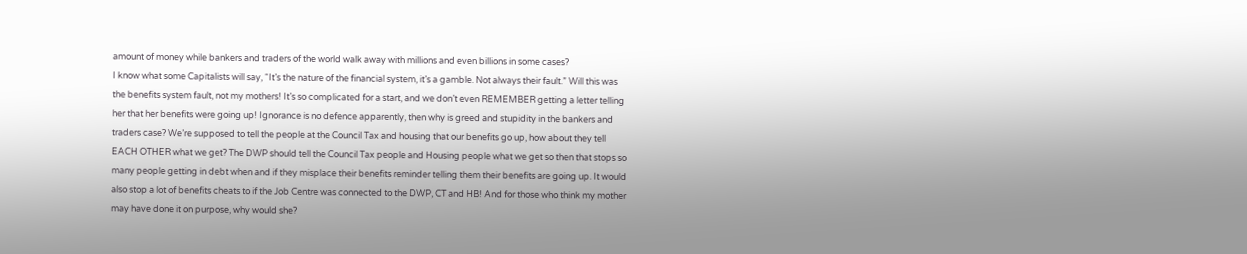amount of money while bankers and traders of the world walk away with millions and even billions in some cases?
I know what some Capitalists will say, “It’s the nature of the financial system, it’s a gamble. Not always their fault.” Will this was the benefits system fault, not my mothers! It’s so complicated for a start, and we don’t even REMEMBER getting a letter telling her that her benefits were going up! Ignorance is no defence apparently, then why is greed and stupidity in the bankers and traders case? We’re supposed to tell the people at the Council Tax and housing that our benefits go up, how about they tell EACH OTHER what we get? The DWP should tell the Council Tax people and Housing people what we get so then that stops so many people getting in debt when and if they misplace their benefits reminder telling them their benefits are going up. It would also stop a lot of benefits cheats to if the Job Centre was connected to the DWP, CT and HB! And for those who think my mother may have done it on purpose, why would she?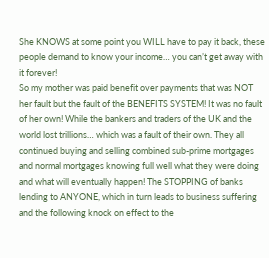She KNOWS at some point you WILL have to pay it back, these people demand to know your income… you can’t get away with it forever!
So my mother was paid benefit over payments that was NOT her fault but the fault of the BENEFITS SYSTEM! It was no fault of her own! While the bankers and traders of the UK and the world lost trillions… which was a fault of their own. They all continued buying and selling combined sub-prime mortgages and normal mortgages knowing full well what they were doing and what will eventually happen! The STOPPING of banks lending to ANYONE, which in turn leads to business suffering and the following knock on effect to the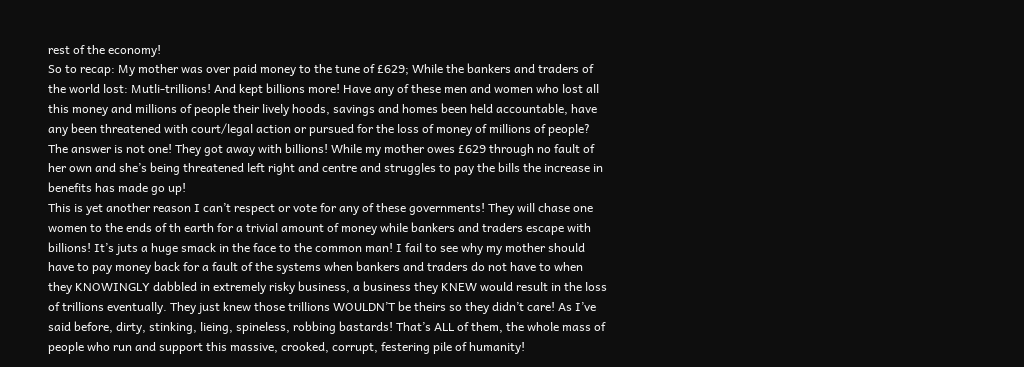rest of the economy!
So to recap: My mother was over paid money to the tune of £629; While the bankers and traders of the world lost: Mutli-trillions! And kept billions more! Have any of these men and women who lost all this money and millions of people their lively hoods, savings and homes been held accountable, have any been threatened with court/legal action or pursued for the loss of money of millions of people? The answer is not one! They got away with billions! While my mother owes £629 through no fault of her own and she’s being threatened left right and centre and struggles to pay the bills the increase in benefits has made go up!
This is yet another reason I can’t respect or vote for any of these governments! They will chase one women to the ends of th earth for a trivial amount of money while bankers and traders escape with billions! It’s juts a huge smack in the face to the common man! I fail to see why my mother should have to pay money back for a fault of the systems when bankers and traders do not have to when they KNOWINGLY dabbled in extremely risky business, a business they KNEW would result in the loss of trillions eventually. They just knew those trillions WOULDN’T be theirs so they didn’t care! As I’ve said before, dirty, stinking, lieing, spineless, robbing bastards! That’s ALL of them, the whole mass of people who run and support this massive, crooked, corrupt, festering pile of humanity!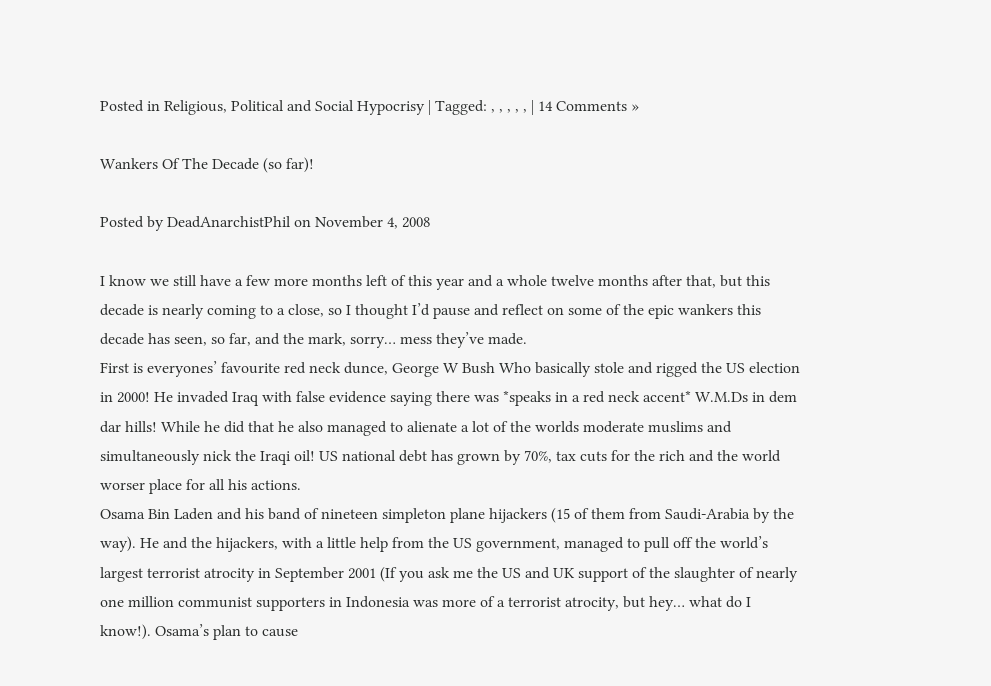Posted in Religious, Political and Social Hypocrisy | Tagged: , , , , , | 14 Comments »

Wankers Of The Decade (so far)!

Posted by DeadAnarchistPhil on November 4, 2008

I know we still have a few more months left of this year and a whole twelve months after that, but this decade is nearly coming to a close, so I thought I’d pause and reflect on some of the epic wankers this decade has seen, so far, and the mark, sorry… mess they’ve made.
First is everyones’ favourite red neck dunce, George W Bush Who basically stole and rigged the US election in 2000! He invaded Iraq with false evidence saying there was *speaks in a red neck accent* W.M.Ds in dem dar hills! While he did that he also managed to alienate a lot of the worlds moderate muslims and simultaneously nick the Iraqi oil! US national debt has grown by 70%, tax cuts for the rich and the world worser place for all his actions.
Osama Bin Laden and his band of nineteen simpleton plane hijackers (15 of them from Saudi-Arabia by the way). He and the hijackers, with a little help from the US government, managed to pull off the world’s largest terrorist atrocity in September 2001 (If you ask me the US and UK support of the slaughter of nearly one million communist supporters in Indonesia was more of a terrorist atrocity, but hey… what do I know!). Osama’s plan to cause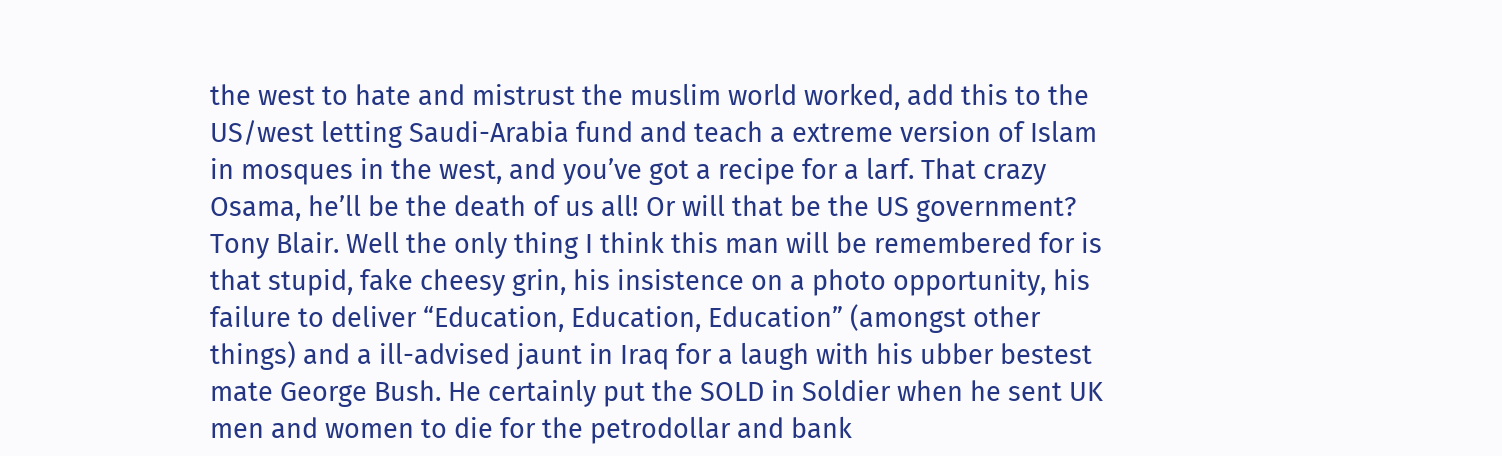the west to hate and mistrust the muslim world worked, add this to the US/west letting Saudi-Arabia fund and teach a extreme version of Islam in mosques in the west, and you’ve got a recipe for a larf. That crazy Osama, he’ll be the death of us all! Or will that be the US government?
Tony Blair. Well the only thing I think this man will be remembered for is that stupid, fake cheesy grin, his insistence on a photo opportunity, his failure to deliver “Education, Education, Education” (amongst other things) and a ill-advised jaunt in Iraq for a laugh with his ubber bestest mate George Bush. He certainly put the SOLD in Soldier when he sent UK men and women to die for the petrodollar and bank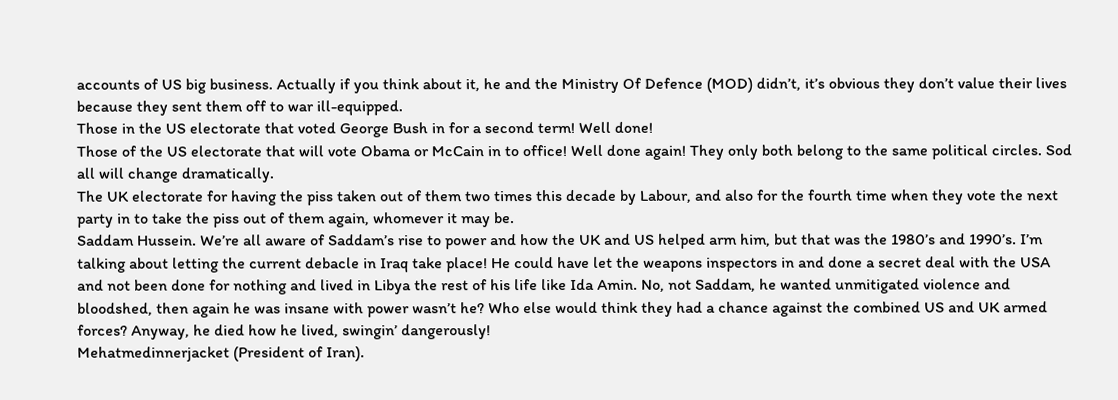accounts of US big business. Actually if you think about it, he and the Ministry Of Defence (MOD) didn’t, it’s obvious they don’t value their lives because they sent them off to war ill-equipped.
Those in the US electorate that voted George Bush in for a second term! Well done!
Those of the US electorate that will vote Obama or McCain in to office! Well done again! They only both belong to the same political circles. Sod all will change dramatically.
The UK electorate for having the piss taken out of them two times this decade by Labour, and also for the fourth time when they vote the next party in to take the piss out of them again, whomever it may be.
Saddam Hussein. We’re all aware of Saddam’s rise to power and how the UK and US helped arm him, but that was the 1980’s and 1990’s. I’m talking about letting the current debacle in Iraq take place! He could have let the weapons inspectors in and done a secret deal with the USA and not been done for nothing and lived in Libya the rest of his life like Ida Amin. No, not Saddam, he wanted unmitigated violence and bloodshed, then again he was insane with power wasn’t he? Who else would think they had a chance against the combined US and UK armed forces? Anyway, he died how he lived, swingin’ dangerously!
Mehatmedinnerjacket (President of Iran).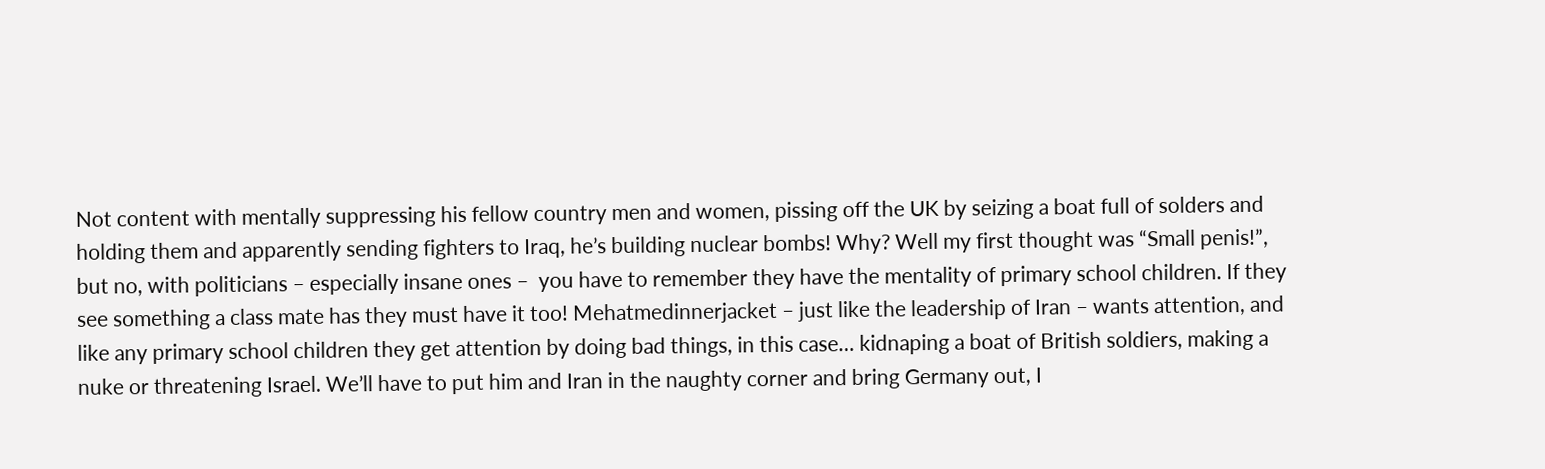Not content with mentally suppressing his fellow country men and women, pissing off the UK by seizing a boat full of solders and holding them and apparently sending fighters to Iraq, he’s building nuclear bombs! Why? Well my first thought was “Small penis!”, but no, with politicians – especially insane ones –  you have to remember they have the mentality of primary school children. If they see something a class mate has they must have it too! Mehatmedinnerjacket – just like the leadership of Iran – wants attention, and like any primary school children they get attention by doing bad things, in this case… kidnaping a boat of British soldiers, making a nuke or threatening Israel. We’ll have to put him and Iran in the naughty corner and bring Germany out, I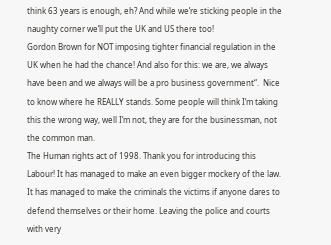think 63 years is enough, eh? And while we’re sticking people in the naughty corner we’ll put the UK and US there too!
Gordon Brown for NOT imposing tighter financial regulation in the UK when he had the chance! And also for this: we are, we always have been and we always will be a pro business government“.  Nice to know where he REALLY stands. Some people will think I’m taking this the wrong way, well I’m not, they are for the businessman, not the common man.
The Human rights act of 1998. Thank you for introducing this Labour! It has managed to make an even bigger mockery of the law. It has managed to make the criminals the victims if anyone dares to defend themselves or their home. Leaving the police and courts with very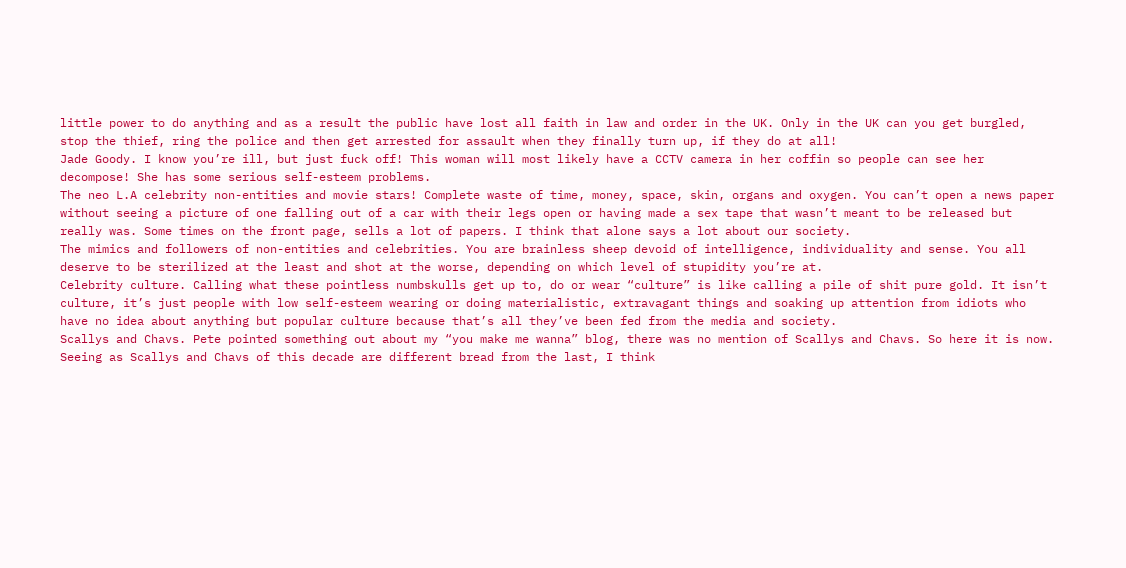little power to do anything and as a result the public have lost all faith in law and order in the UK. Only in the UK can you get burgled, stop the thief, ring the police and then get arrested for assault when they finally turn up, if they do at all!
Jade Goody. I know you’re ill, but just fuck off! This woman will most likely have a CCTV camera in her coffin so people can see her decompose! She has some serious self-esteem problems.
The neo L.A celebrity non-entities and movie stars! Complete waste of time, money, space, skin, organs and oxygen. You can’t open a news paper without seeing a picture of one falling out of a car with their legs open or having made a sex tape that wasn’t meant to be released but really was. Some times on the front page, sells a lot of papers. I think that alone says a lot about our society.
The mimics and followers of non-entities and celebrities. You are brainless sheep devoid of intelligence, individuality and sense. You all deserve to be sterilized at the least and shot at the worse, depending on which level of stupidity you’re at.
Celebrity culture. Calling what these pointless numbskulls get up to, do or wear “culture” is like calling a pile of shit pure gold. It isn’t culture, it’s just people with low self-esteem wearing or doing materialistic, extravagant things and soaking up attention from idiots who have no idea about anything but popular culture because that’s all they’ve been fed from the media and society.
Scallys and Chavs. Pete pointed something out about my “you make me wanna” blog, there was no mention of Scallys and Chavs. So here it is now. Seeing as Scallys and Chavs of this decade are different bread from the last, I think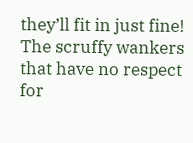they’ll fit in just fine! The scruffy wankers that have no respect for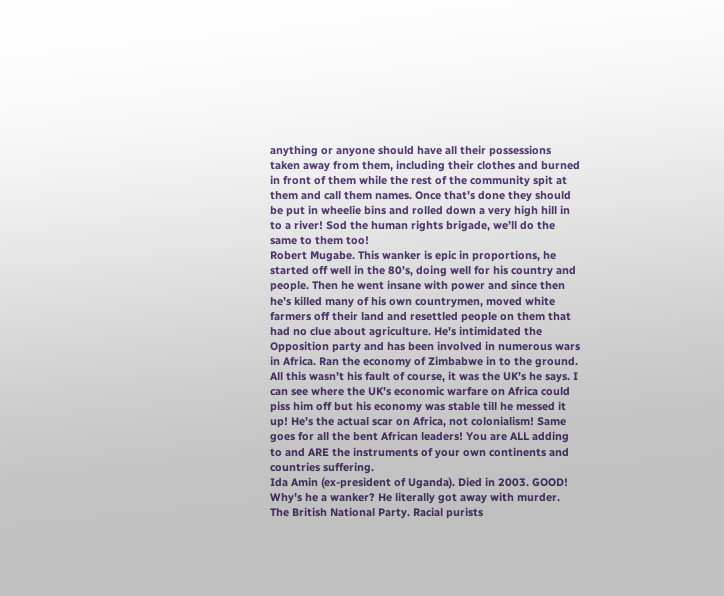anything or anyone should have all their possessions taken away from them, including their clothes and burned in front of them while the rest of the community spit at them and call them names. Once that’s done they should be put in wheelie bins and rolled down a very high hill in to a river! Sod the human rights brigade, we’ll do the same to them too!
Robert Mugabe. This wanker is epic in proportions, he started off well in the 80’s, doing well for his country and people. Then he went insane with power and since then he’s killed many of his own countrymen, moved white farmers off their land and resettled people on them that had no clue about agriculture. He’s intimidated the Opposition party and has been involved in numerous wars in Africa. Ran the economy of Zimbabwe in to the ground. All this wasn’t his fault of course, it was the UK’s he says. I can see where the UK’s economic warfare on Africa could piss him off but his economy was stable till he messed it up! He’s the actual scar on Africa, not colonialism! Same goes for all the bent African leaders! You are ALL adding to and ARE the instruments of your own continents and countries suffering.
Ida Amin (ex-president of Uganda). Died in 2003. GOOD! Why’s he a wanker? He literally got away with murder.
The British National Party. Racial purists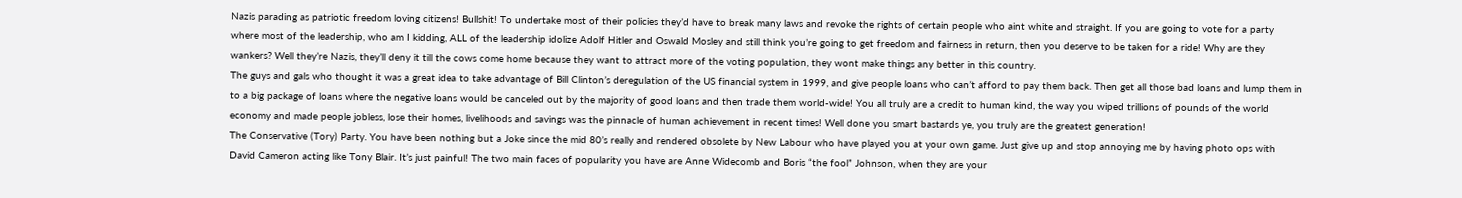Nazis parading as patriotic freedom loving citizens! Bullshit! To undertake most of their policies they’d have to break many laws and revoke the rights of certain people who aint white and straight. If you are going to vote for a party where most of the leadership, who am I kidding, ALL of the leadership idolize Adolf Hitler and Oswald Mosley and still think you’re going to get freedom and fairness in return, then you deserve to be taken for a ride! Why are they wankers? Well they’re Nazis, they’ll deny it till the cows come home because they want to attract more of the voting population, they wont make things any better in this country.
The guys and gals who thought it was a great idea to take advantage of Bill Clinton’s deregulation of the US financial system in 1999, and give people loans who can’t afford to pay them back. Then get all those bad loans and lump them in to a big package of loans where the negative loans would be canceled out by the majority of good loans and then trade them world-wide! You all truly are a credit to human kind, the way you wiped trillions of pounds of the world economy and made people jobless, lose their homes, livelihoods and savings was the pinnacle of human achievement in recent times! Well done you smart bastards ye, you truly are the greatest generation!
The Conservative (Tory) Party. You have been nothing but a Joke since the mid 80’s really and rendered obsolete by New Labour who have played you at your own game. Just give up and stop annoying me by having photo ops with David Cameron acting like Tony Blair. It’s just painful! The two main faces of popularity you have are Anne Widecomb and Boris “the fool” Johnson, when they are your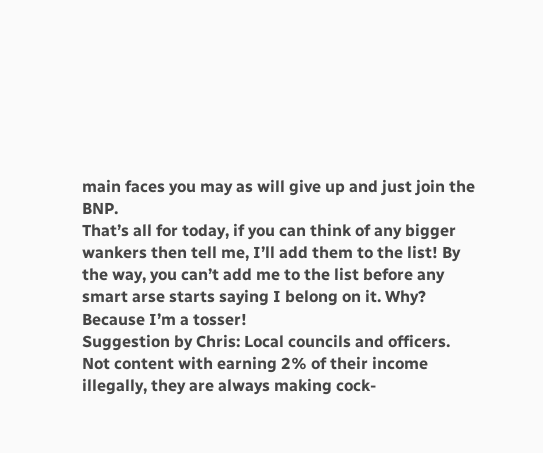main faces you may as will give up and just join the BNP.
That’s all for today, if you can think of any bigger wankers then tell me, I’ll add them to the list! By the way, you can’t add me to the list before any smart arse starts saying I belong on it. Why? Because I’m a tosser!
Suggestion by Chris: Local councils and officers. Not content with earning 2% of their income illegally, they are always making cock-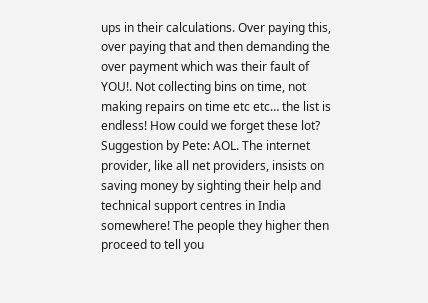ups in their calculations. Over paying this, over paying that and then demanding the over payment which was their fault of YOU!. Not collecting bins on time, not making repairs on time etc etc… the list is endless! How could we forget these lot?
Suggestion by Pete: AOL. The internet provider, like all net providers, insists on saving money by sighting their help and technical support centres in India somewhere! The people they higher then proceed to tell you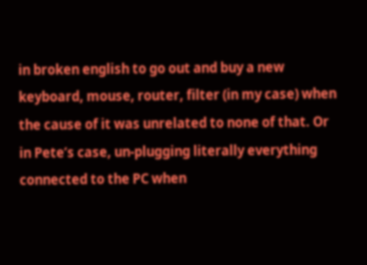in broken english to go out and buy a new keyboard, mouse, router, filter (in my case) when the cause of it was unrelated to none of that. Or in Pete’s case, un-plugging literally everything connected to the PC when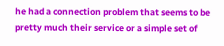he had a connection problem that seems to be pretty much their service or a simple set of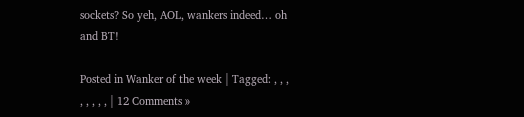sockets? So yeh, AOL, wankers indeed… oh and BT!

Posted in Wanker of the week | Tagged: , , , , , , , , | 12 Comments »